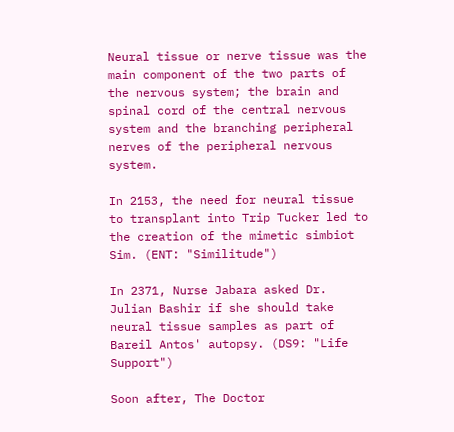Neural tissue or nerve tissue was the main component of the two parts of the nervous system; the brain and spinal cord of the central nervous system and the branching peripheral nerves of the peripheral nervous system.

In 2153, the need for neural tissue to transplant into Trip Tucker led to the creation of the mimetic simbiot Sim. (ENT: "Similitude")

In 2371, Nurse Jabara asked Dr. Julian Bashir if she should take neural tissue samples as part of Bareil Antos' autopsy. (DS9: "Life Support")

Soon after, The Doctor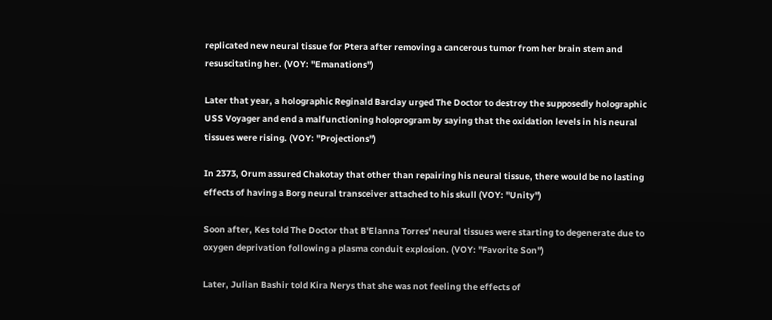replicated new neural tissue for Ptera after removing a cancerous tumor from her brain stem and resuscitating her. (VOY: "Emanations")

Later that year, a holographic Reginald Barclay urged The Doctor to destroy the supposedly holographic USS Voyager and end a malfunctioning holoprogram by saying that the oxidation levels in his neural tissues were rising. (VOY: "Projections")

In 2373, Orum assured Chakotay that other than repairing his neural tissue, there would be no lasting effects of having a Borg neural transceiver attached to his skull (VOY: "Unity")

Soon after, Kes told The Doctor that B'Elanna Torres' neural tissues were starting to degenerate due to oxygen deprivation following a plasma conduit explosion. (VOY: "Favorite Son")

Later, Julian Bashir told Kira Nerys that she was not feeling the effects of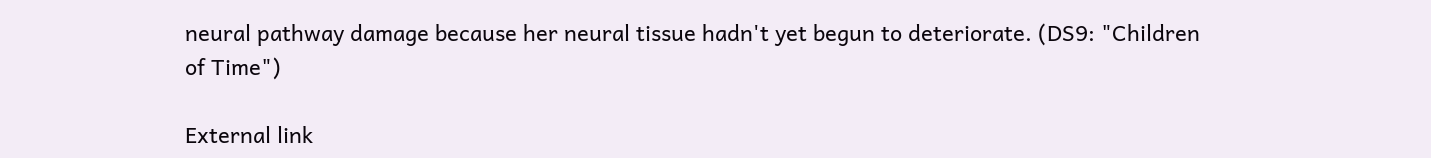neural pathway damage because her neural tissue hadn't yet begun to deteriorate. (DS9: "Children of Time")

External link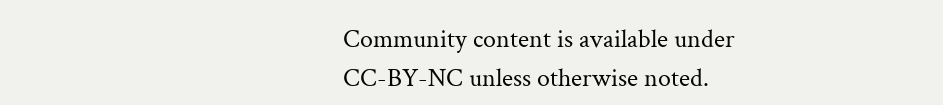Community content is available under CC-BY-NC unless otherwise noted.